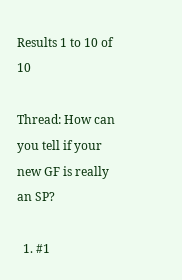Results 1 to 10 of 10

Thread: How can you tell if your new GF is really an SP?

  1. #1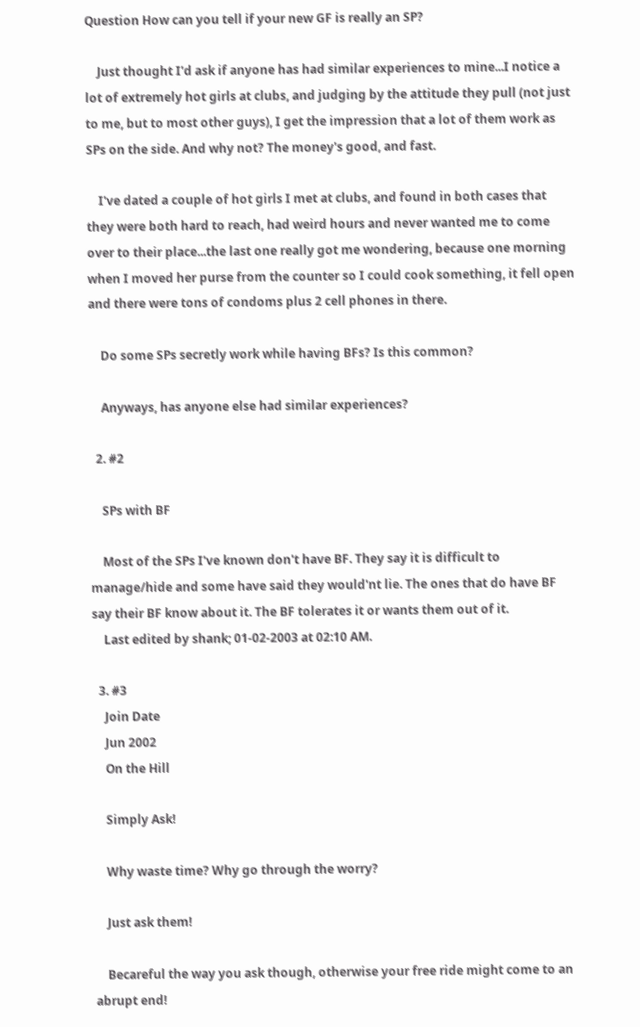Question How can you tell if your new GF is really an SP?

    Just thought I'd ask if anyone has had similar experiences to mine...I notice a lot of extremely hot girls at clubs, and judging by the attitude they pull (not just to me, but to most other guys), I get the impression that a lot of them work as SPs on the side. And why not? The money's good, and fast.

    I've dated a couple of hot girls I met at clubs, and found in both cases that they were both hard to reach, had weird hours and never wanted me to come over to their place...the last one really got me wondering, because one morning when I moved her purse from the counter so I could cook something, it fell open and there were tons of condoms plus 2 cell phones in there.

    Do some SPs secretly work while having BFs? Is this common?

    Anyways, has anyone else had similar experiences?

  2. #2

    SPs with BF

    Most of the SPs I've known don't have BF. They say it is difficult to manage/hide and some have said they would'nt lie. The ones that do have BF say their BF know about it. The BF tolerates it or wants them out of it.
    Last edited by shank; 01-02-2003 at 02:10 AM.

  3. #3
    Join Date
    Jun 2002
    On the Hill

    Simply Ask!

    Why waste time? Why go through the worry?

    Just ask them!

    Becareful the way you ask though, otherwise your free ride might come to an abrupt end!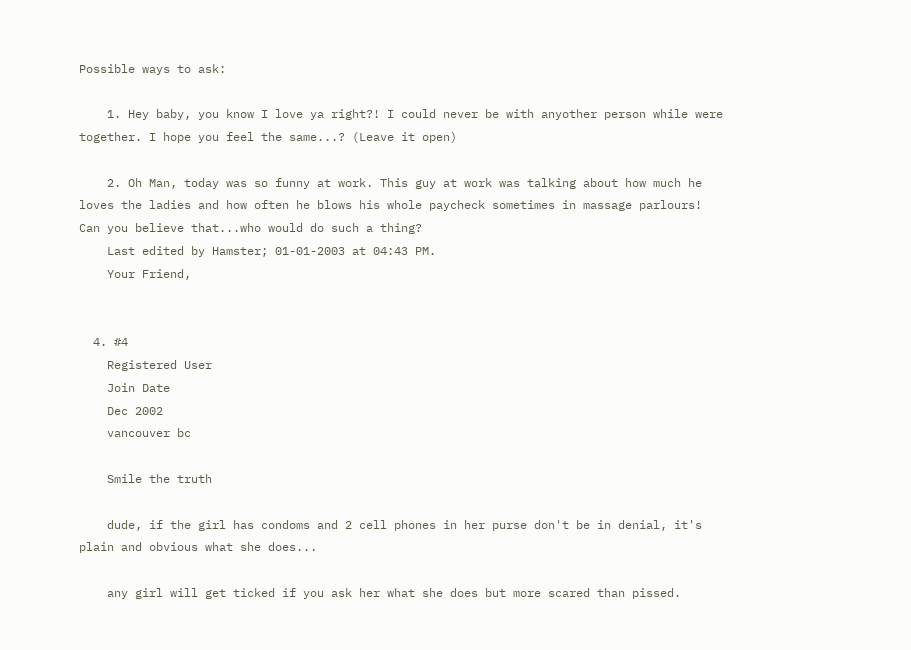Possible ways to ask:

    1. Hey baby, you know I love ya right?! I could never be with anyother person while were together. I hope you feel the same...? (Leave it open)

    2. Oh Man, today was so funny at work. This guy at work was talking about how much he loves the ladies and how often he blows his whole paycheck sometimes in massage parlours! Can you believe that...who would do such a thing?
    Last edited by Hamster; 01-01-2003 at 04:43 PM.
    Your Friend,


  4. #4
    Registered User
    Join Date
    Dec 2002
    vancouver bc

    Smile the truth

    dude, if the girl has condoms and 2 cell phones in her purse don't be in denial, it's plain and obvious what she does...

    any girl will get ticked if you ask her what she does but more scared than pissed.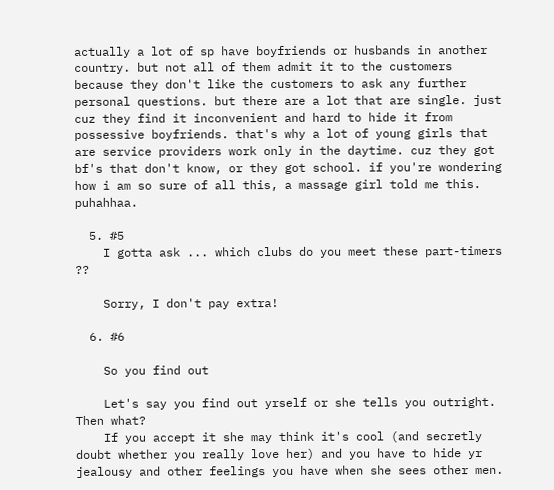actually a lot of sp have boyfriends or husbands in another country. but not all of them admit it to the customers because they don't like the customers to ask any further personal questions. but there are a lot that are single. just cuz they find it inconvenient and hard to hide it from possessive boyfriends. that's why a lot of young girls that are service providers work only in the daytime. cuz they got bf's that don't know, or they got school. if you're wondering how i am so sure of all this, a massage girl told me this. puhahhaa.

  5. #5
    I gotta ask ... which clubs do you meet these part-timers ??

    Sorry, I don't pay extra!

  6. #6

    So you find out

    Let's say you find out yrself or she tells you outright. Then what?
    If you accept it she may think it's cool (and secretly doubt whether you really love her) and you have to hide yr jealousy and other feelings you have when she sees other men.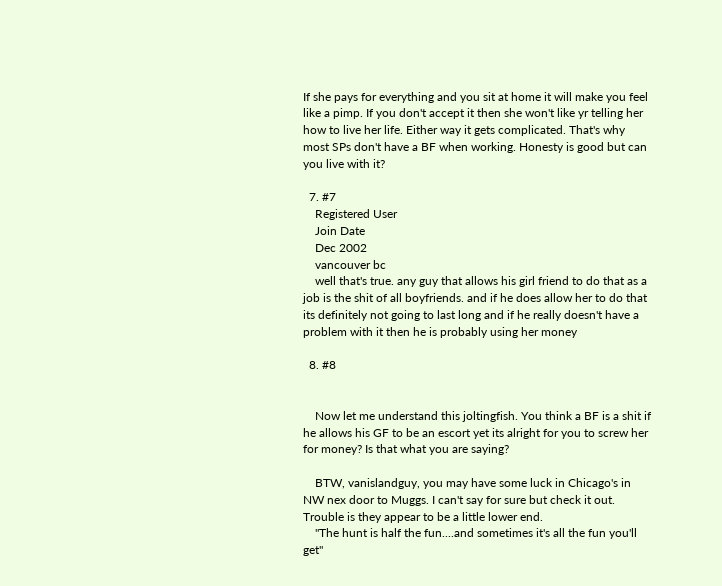If she pays for everything and you sit at home it will make you feel like a pimp. If you don't accept it then she won't like yr telling her how to live her life. Either way it gets complicated. That's why most SPs don't have a BF when working. Honesty is good but can you live with it?

  7. #7
    Registered User
    Join Date
    Dec 2002
    vancouver bc
    well that's true. any guy that allows his girl friend to do that as a job is the shit of all boyfriends. and if he does allow her to do that its definitely not going to last long and if he really doesn't have a problem with it then he is probably using her money

  8. #8


    Now let me understand this joltingfish. You think a BF is a shit if he allows his GF to be an escort yet its alright for you to screw her for money? Is that what you are saying?

    BTW, vanislandguy, you may have some luck in Chicago's in NW nex door to Muggs. I can't say for sure but check it out. Trouble is they appear to be a little lower end.
    "The hunt is half the fun....and sometimes it's all the fun you'll get"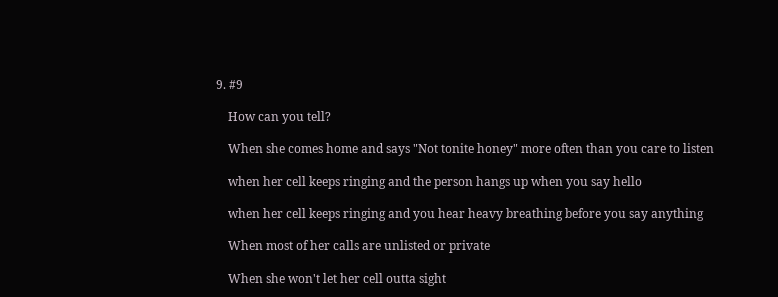9. #9

    How can you tell?

    When she comes home and says "Not tonite honey" more often than you care to listen

    when her cell keeps ringing and the person hangs up when you say hello

    when her cell keeps ringing and you hear heavy breathing before you say anything

    When most of her calls are unlisted or private

    When she won't let her cell outta sight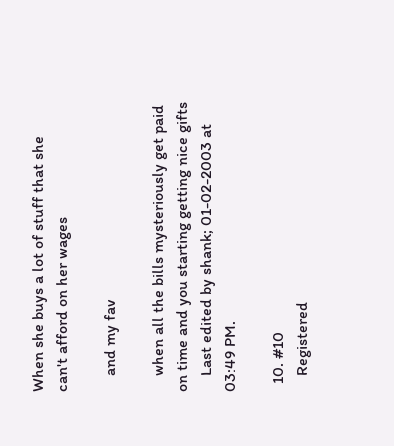When she buys a lot of stuff that she can't afford on her wages

    and my fav

    when all the bills mysteriously get paid on time and you starting getting nice gifts
    Last edited by shank; 01-02-2003 at 03:49 PM.

  10. #10
    Registered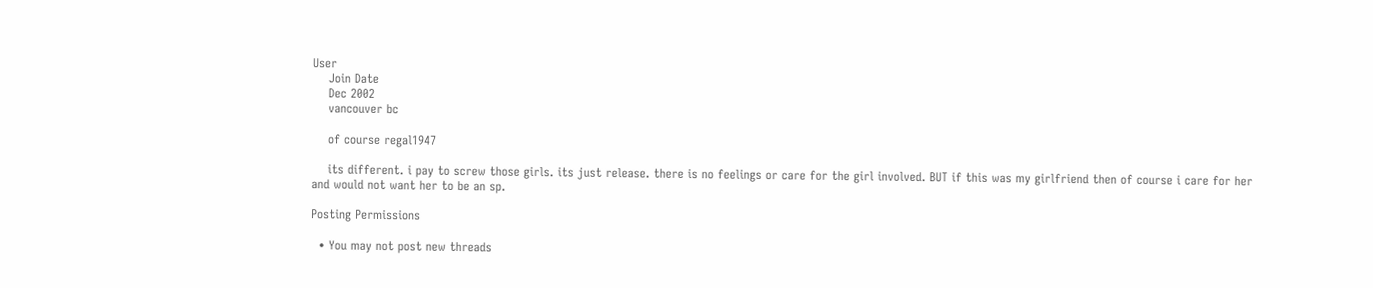User
    Join Date
    Dec 2002
    vancouver bc

    of course regal1947

    its different. i pay to screw those girls. its just release. there is no feelings or care for the girl involved. BUT if this was my girlfriend then of course i care for her and would not want her to be an sp.

Posting Permissions

  • You may not post new threads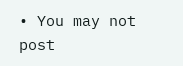• You may not post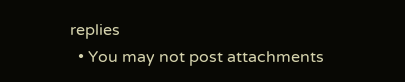replies
  • You may not post attachments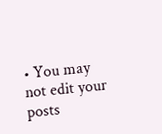• You may not edit your posts